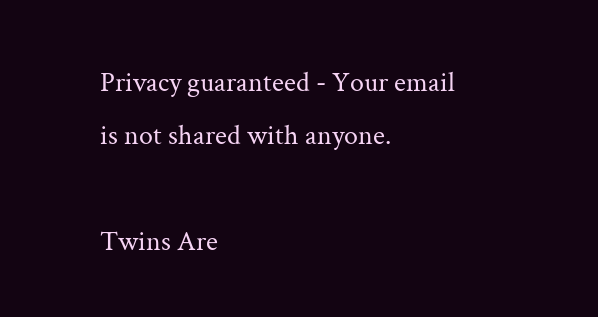Privacy guaranteed - Your email is not shared with anyone.

Twins Are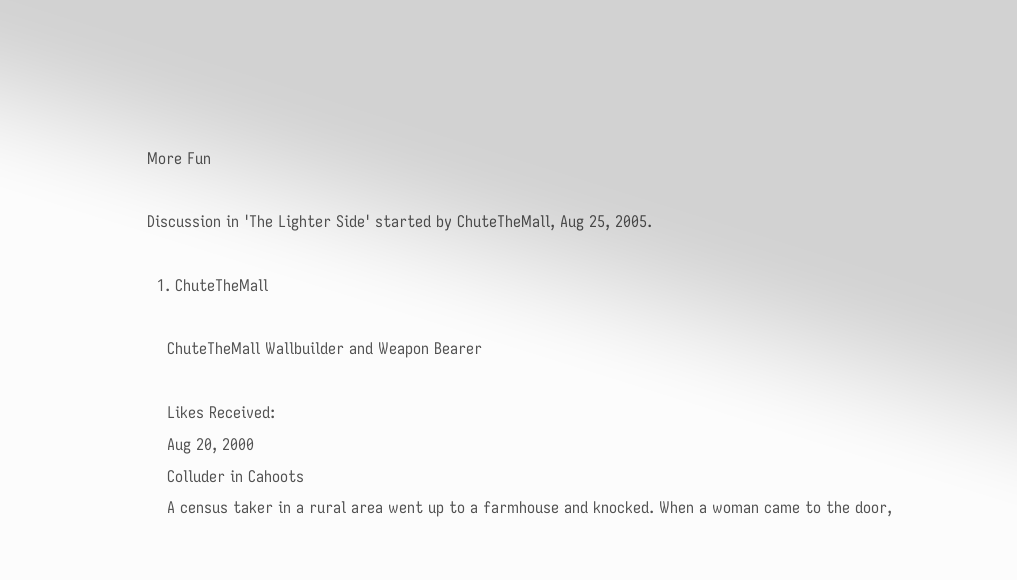More Fun

Discussion in 'The Lighter Side' started by ChuteTheMall, Aug 25, 2005.

  1. ChuteTheMall

    ChuteTheMall Wallbuilder and Weapon Bearer

    Likes Received:
    Aug 20, 2000
    Colluder in Cahoots
    A census taker in a rural area went up to a farmhouse and knocked. When a woman came to the door,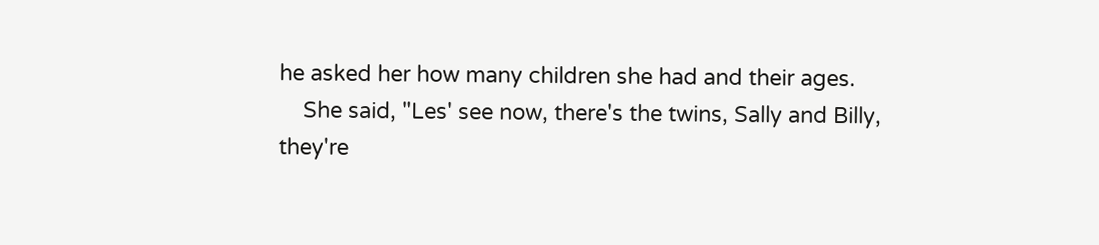he asked her how many children she had and their ages.
    She said, "Les' see now, there's the twins, Sally and Billy, they're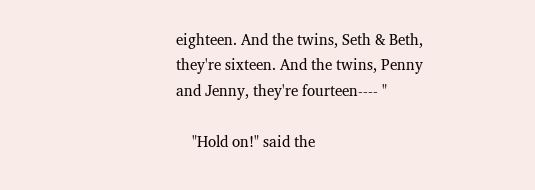eighteen. And the twins, Seth & Beth, they're sixteen. And the twins, Penny and Jenny, they're fourteen---- "

    "Hold on!" said the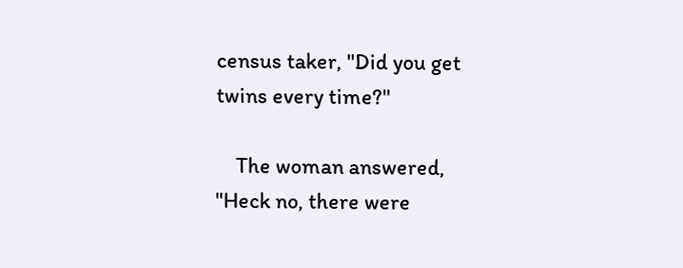census taker, "Did you get twins every time?"

    The woman answered, "Heck no, there were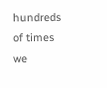hundreds of times we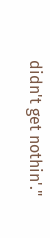didn't get nothin'."